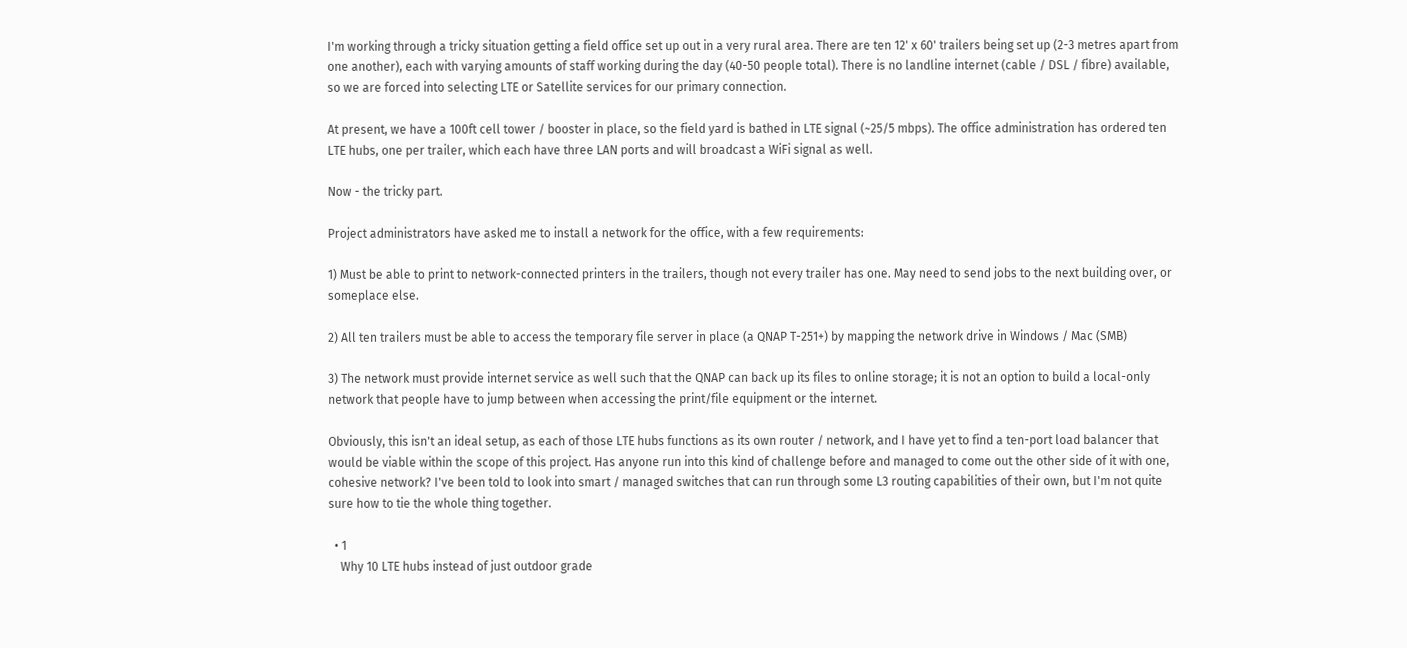I'm working through a tricky situation getting a field office set up out in a very rural area. There are ten 12' x 60' trailers being set up (2-3 metres apart from one another), each with varying amounts of staff working during the day (40-50 people total). There is no landline internet (cable / DSL / fibre) available, so we are forced into selecting LTE or Satellite services for our primary connection.

At present, we have a 100ft cell tower / booster in place, so the field yard is bathed in LTE signal (~25/5 mbps). The office administration has ordered ten LTE hubs, one per trailer, which each have three LAN ports and will broadcast a WiFi signal as well.

Now - the tricky part.

Project administrators have asked me to install a network for the office, with a few requirements:

1) Must be able to print to network-connected printers in the trailers, though not every trailer has one. May need to send jobs to the next building over, or someplace else.

2) All ten trailers must be able to access the temporary file server in place (a QNAP T-251+) by mapping the network drive in Windows / Mac (SMB)

3) The network must provide internet service as well such that the QNAP can back up its files to online storage; it is not an option to build a local-only network that people have to jump between when accessing the print/file equipment or the internet.

Obviously, this isn't an ideal setup, as each of those LTE hubs functions as its own router / network, and I have yet to find a ten-port load balancer that would be viable within the scope of this project. Has anyone run into this kind of challenge before and managed to come out the other side of it with one, cohesive network? I've been told to look into smart / managed switches that can run through some L3 routing capabilities of their own, but I'm not quite sure how to tie the whole thing together.

  • 1
    Why 10 LTE hubs instead of just outdoor grade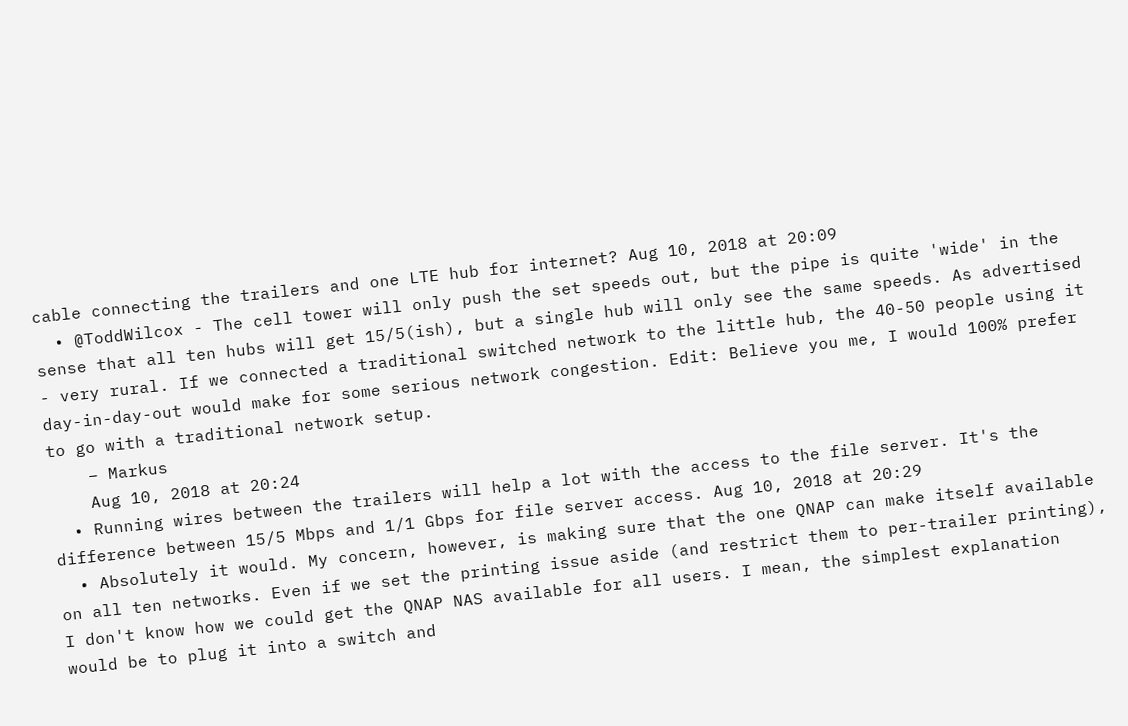cable connecting the trailers and one LTE hub for internet? Aug 10, 2018 at 20:09
  • @ToddWilcox - The cell tower will only push the set speeds out, but the pipe is quite 'wide' in the sense that all ten hubs will get 15/5(ish), but a single hub will only see the same speeds. As advertised - very rural. If we connected a traditional switched network to the little hub, the 40-50 people using it day-in-day-out would make for some serious network congestion. Edit: Believe you me, I would 100% prefer to go with a traditional network setup.
    – Markus
    Aug 10, 2018 at 20:24
  • Running wires between the trailers will help a lot with the access to the file server. It's the difference between 15/5 Mbps and 1/1 Gbps for file server access. Aug 10, 2018 at 20:29
  • Absolutely it would. My concern, however, is making sure that the one QNAP can make itself available on all ten networks. Even if we set the printing issue aside (and restrict them to per-trailer printing), I don't know how we could get the QNAP NAS available for all users. I mean, the simplest explanation would be to plug it into a switch and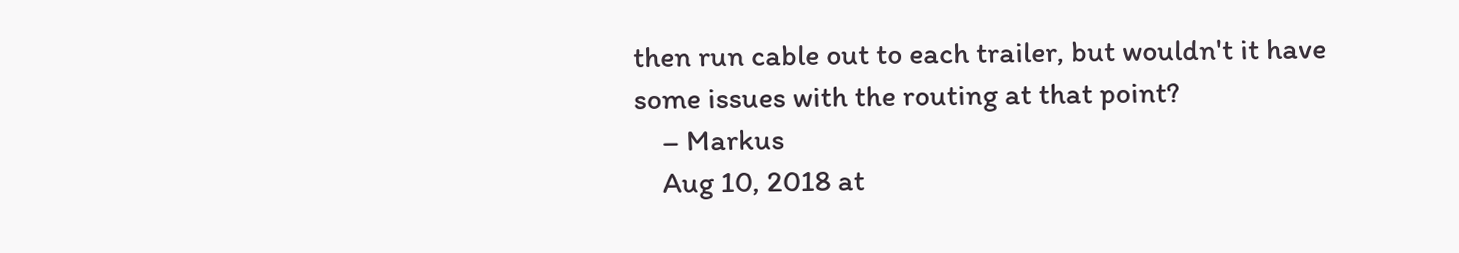then run cable out to each trailer, but wouldn't it have some issues with the routing at that point?
    – Markus
    Aug 10, 2018 at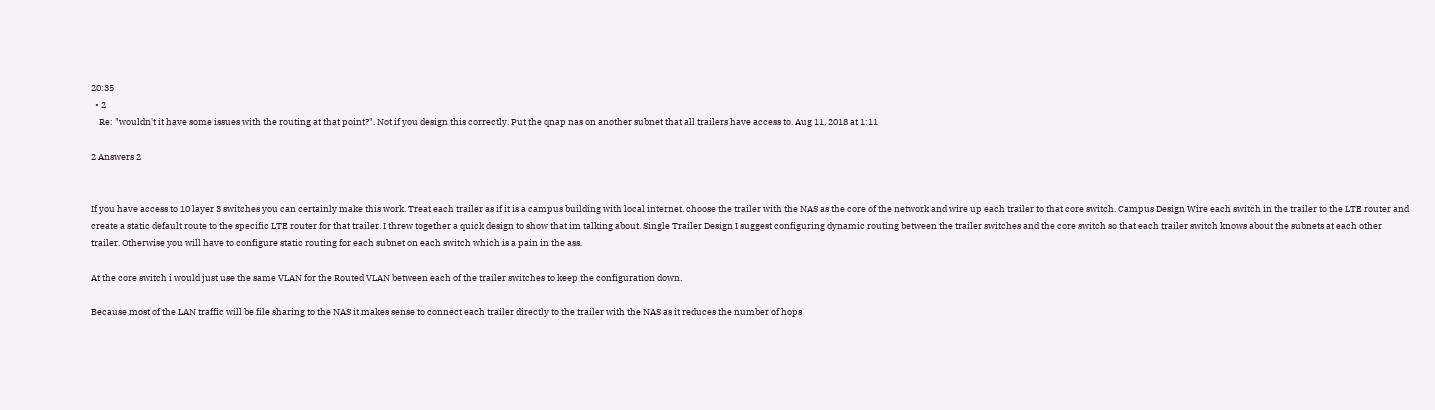20:35
  • 2
    Re: "wouldn't it have some issues with the routing at that point?". Not if you design this correctly. Put the qnap nas on another subnet that all trailers have access to. Aug 11, 2018 at 1:11

2 Answers 2


If you have access to 10 layer 3 switches you can certainly make this work. Treat each trailer as if it is a campus building with local internet. choose the trailer with the NAS as the core of the network and wire up each trailer to that core switch. Campus Design Wire each switch in the trailer to the LTE router and create a static default route to the specific LTE router for that trailer. I threw together a quick design to show that im talking about. Single Trailer Design I suggest configuring dynamic routing between the trailer switches and the core switch so that each trailer switch knows about the subnets at each other trailer. Otherwise you will have to configure static routing for each subnet on each switch which is a pain in the ass.

At the core switch i would just use the same VLAN for the Routed VLAN between each of the trailer switches to keep the configuration down.

Because most of the LAN traffic will be file sharing to the NAS it makes sense to connect each trailer directly to the trailer with the NAS as it reduces the number of hops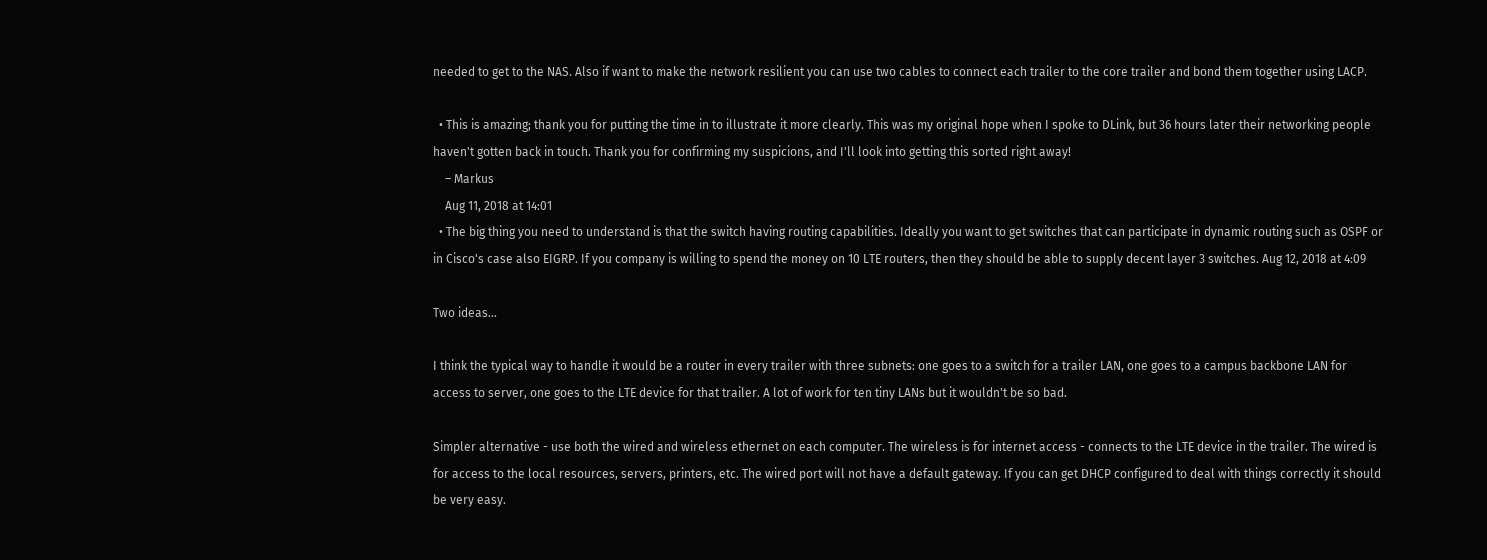needed to get to the NAS. Also if want to make the network resilient you can use two cables to connect each trailer to the core trailer and bond them together using LACP.

  • This is amazing; thank you for putting the time in to illustrate it more clearly. This was my original hope when I spoke to DLink, but 36 hours later their networking people haven't gotten back in touch. Thank you for confirming my suspicions, and I'll look into getting this sorted right away!
    – Markus
    Aug 11, 2018 at 14:01
  • The big thing you need to understand is that the switch having routing capabilities. Ideally you want to get switches that can participate in dynamic routing such as OSPF or in Cisco's case also EIGRP. If you company is willing to spend the money on 10 LTE routers, then they should be able to supply decent layer 3 switches. Aug 12, 2018 at 4:09

Two ideas...

I think the typical way to handle it would be a router in every trailer with three subnets: one goes to a switch for a trailer LAN, one goes to a campus backbone LAN for access to server, one goes to the LTE device for that trailer. A lot of work for ten tiny LANs but it wouldn't be so bad.

Simpler alternative - use both the wired and wireless ethernet on each computer. The wireless is for internet access - connects to the LTE device in the trailer. The wired is for access to the local resources, servers, printers, etc. The wired port will not have a default gateway. If you can get DHCP configured to deal with things correctly it should be very easy.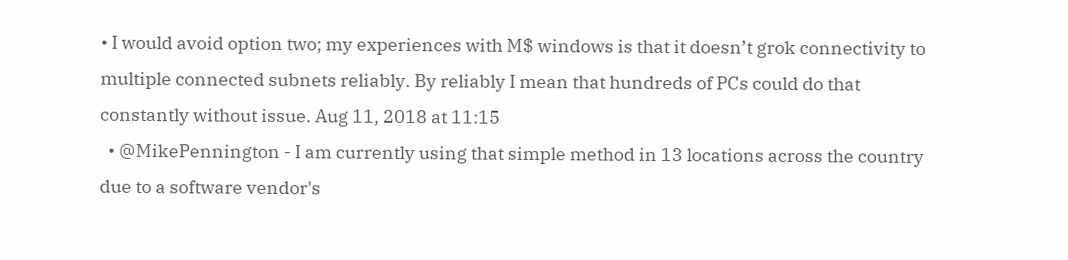• I would avoid option two; my experiences with M$ windows is that it doesn’t grok connectivity to multiple connected subnets reliably. By reliably I mean that hundreds of PCs could do that constantly without issue. Aug 11, 2018 at 11:15
  • @MikePennington - I am currently using that simple method in 13 locations across the country due to a software vendor's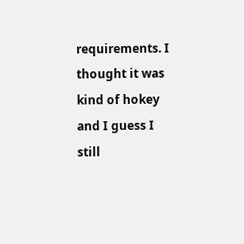requirements. I thought it was kind of hokey and I guess I still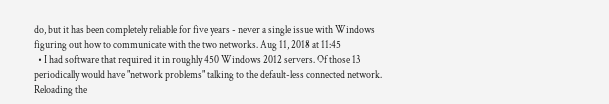do, but it has been completely reliable for five years - never a single issue with Windows figuring out how to communicate with the two networks. Aug 11, 2018 at 11:45
  • I had software that required it in roughly 450 Windows 2012 servers. Of those 13 periodically would have "network problems" talking to the default-less connected network. Reloading the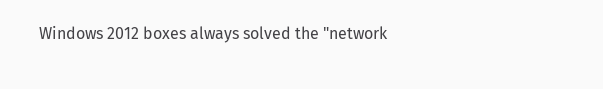Windows 2012 boxes always solved the "network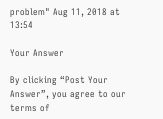problem" Aug 11, 2018 at 13:54

Your Answer

By clicking “Post Your Answer”, you agree to our terms of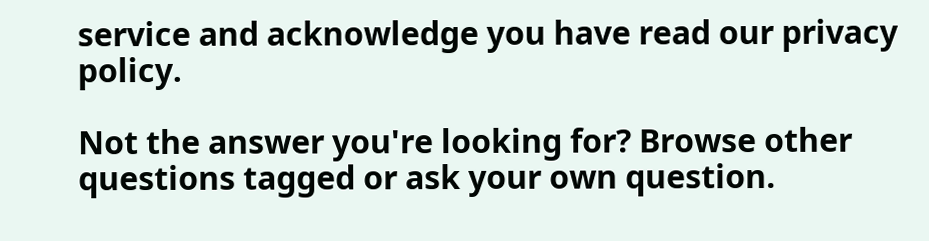service and acknowledge you have read our privacy policy.

Not the answer you're looking for? Browse other questions tagged or ask your own question.